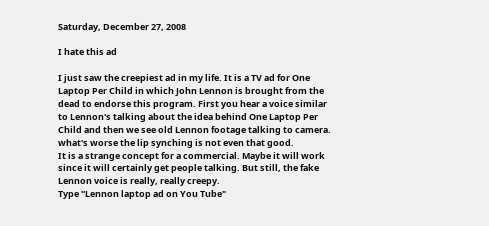Saturday, December 27, 2008

I hate this ad

I just saw the creepiest ad in my life. It is a TV ad for One Laptop Per Child in which John Lennon is brought from the dead to endorse this program. First you hear a voice similar to Lennon's talking about the idea behind One Laptop Per Child and then we see old Lennon footage talking to camera. what's worse the lip synching is not even that good.
It is a strange concept for a commercial. Maybe it will work since it will certainly get people talking. But still, the fake Lennon voice is really, really creepy.
Type "Lennon laptop ad on You Tube"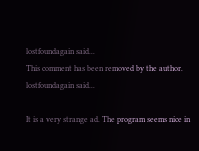lostfoundagain said...
This comment has been removed by the author.
lostfoundagain said...

It is a very strange ad. The program seems nice in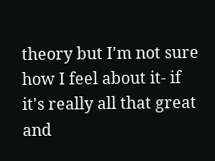theory but I'm not sure how I feel about it- if it's really all that great and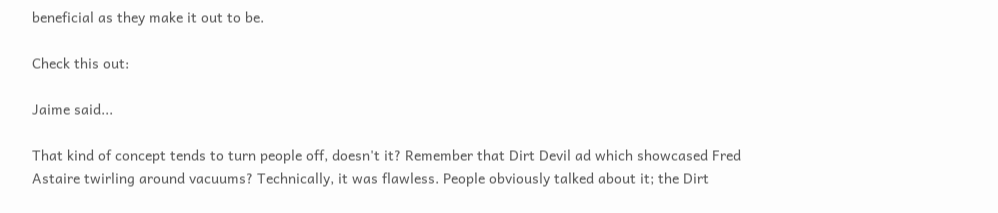beneficial as they make it out to be.

Check this out:

Jaime said...

That kind of concept tends to turn people off, doesn't it? Remember that Dirt Devil ad which showcased Fred Astaire twirling around vacuums? Technically, it was flawless. People obviously talked about it; the Dirt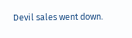Devil sales went down.